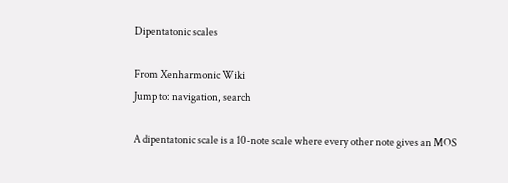Dipentatonic scales

From Xenharmonic Wiki
Jump to: navigation, search

A dipentatonic scale is a 10-note scale where every other note gives an MOS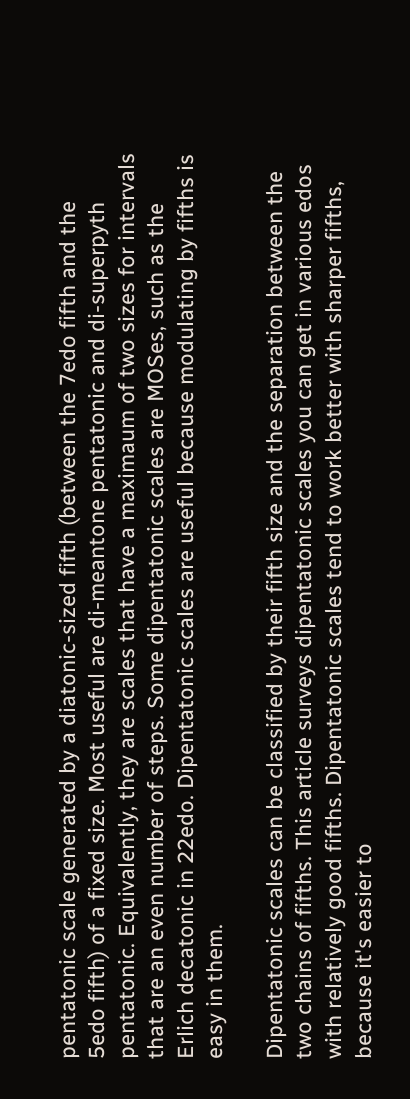pentatonic scale generated by a diatonic-sized fifth (between the 7edo fifth and the 5edo fifth) of a fixed size. Most useful are di-meantone pentatonic and di-superpyth pentatonic. Equivalently, they are scales that have a maximaum of two sizes for intervals that are an even number of steps. Some dipentatonic scales are MOSes, such as the Erlich decatonic in 22edo. Dipentatonic scales are useful because modulating by fifths is easy in them.

Dipentatonic scales can be classified by their fifth size and the separation between the two chains of fifths. This article surveys dipentatonic scales you can get in various edos with relatively good fifths. Dipentatonic scales tend to work better with sharper fifths, because it's easier to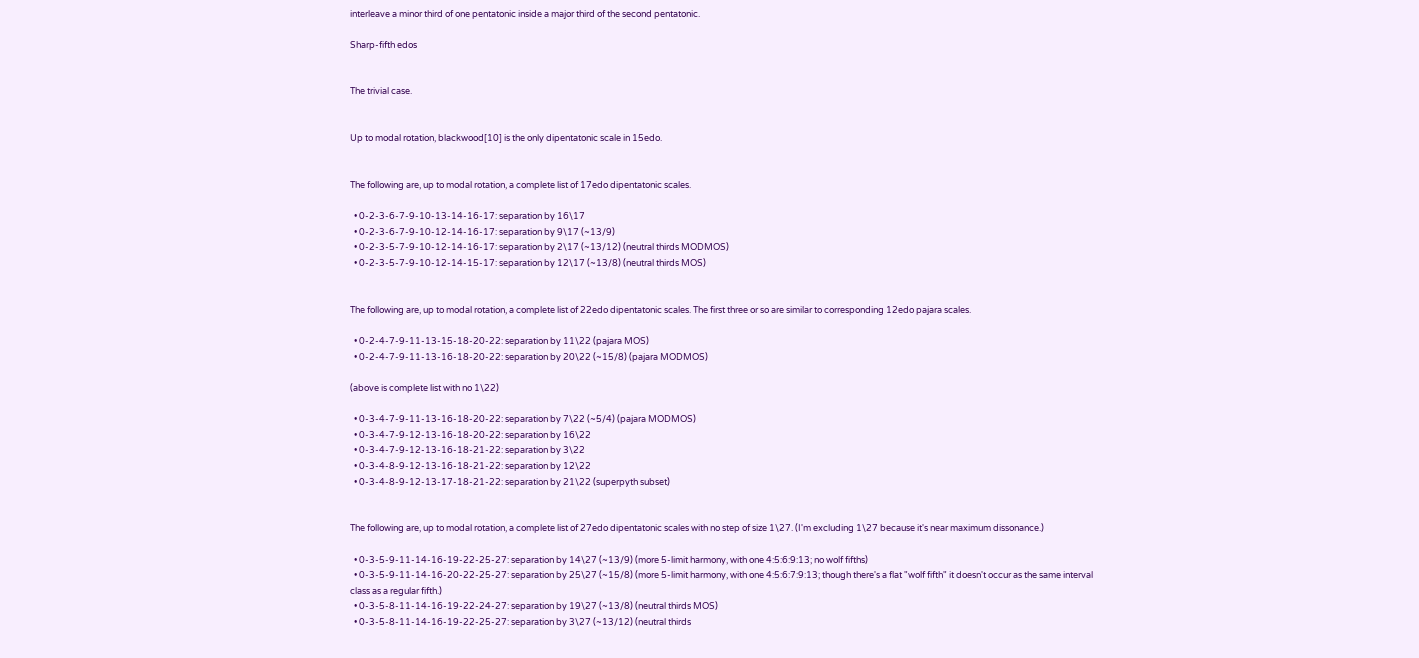interleave a minor third of one pentatonic inside a major third of the second pentatonic.

Sharp-fifth edos


The trivial case.


Up to modal rotation, blackwood[10] is the only dipentatonic scale in 15edo.


The following are, up to modal rotation, a complete list of 17edo dipentatonic scales.

  • 0-2-3-6-7-9-10-13-14-16-17: separation by 16\17
  • 0-2-3-6-7-9-10-12-14-16-17: separation by 9\17 (~13/9)
  • 0-2-3-5-7-9-10-12-14-16-17: separation by 2\17 (~13/12) (neutral thirds MODMOS)
  • 0-2-3-5-7-9-10-12-14-15-17: separation by 12\17 (~13/8) (neutral thirds MOS)


The following are, up to modal rotation, a complete list of 22edo dipentatonic scales. The first three or so are similar to corresponding 12edo pajara scales.

  • 0-2-4-7-9-11-13-15-18-20-22: separation by 11\22 (pajara MOS)
  • 0-2-4-7-9-11-13-16-18-20-22: separation by 20\22 (~15/8) (pajara MODMOS)

(above is complete list with no 1\22)

  • 0-3-4-7-9-11-13-16-18-20-22: separation by 7\22 (~5/4) (pajara MODMOS)
  • 0-3-4-7-9-12-13-16-18-20-22: separation by 16\22
  • 0-3-4-7-9-12-13-16-18-21-22: separation by 3\22
  • 0-3-4-8-9-12-13-16-18-21-22: separation by 12\22
  • 0-3-4-8-9-12-13-17-18-21-22: separation by 21\22 (superpyth subset)


The following are, up to modal rotation, a complete list of 27edo dipentatonic scales with no step of size 1\27. (I'm excluding 1\27 because it's near maximum dissonance.)

  • 0-3-5-9-11-14-16-19-22-25-27: separation by 14\27 (~13/9) (more 5-limit harmony, with one 4:5:6:9:13; no wolf fifths)
  • 0-3-5-9-11-14-16-20-22-25-27: separation by 25\27 (~15/8) (more 5-limit harmony, with one 4:5:6:7:9:13; though there's a flat "wolf fifth" it doesn't occur as the same interval class as a regular fifth.)
  • 0-3-5-8-11-14-16-19-22-24-27: separation by 19\27 (~13/8) (neutral thirds MOS)
  • 0-3-5-8-11-14-16-19-22-25-27: separation by 3\27 (~13/12) (neutral thirds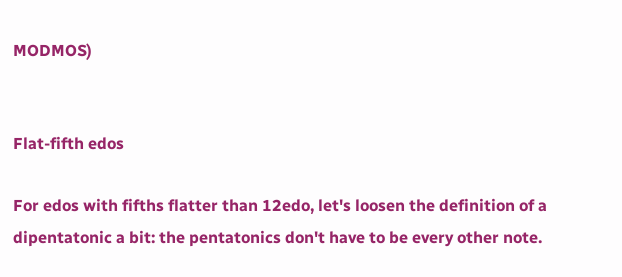MODMOS)


Flat-fifth edos

For edos with fifths flatter than 12edo, let's loosen the definition of a dipentatonic a bit: the pentatonics don't have to be every other note.